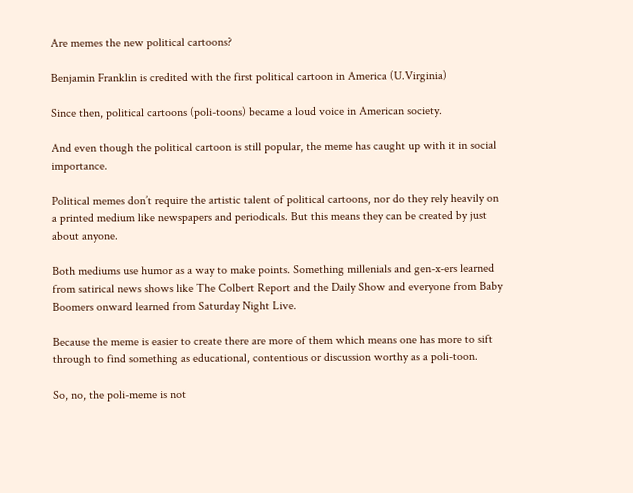Are memes the new political cartoons?

Benjamin Franklin is credited with the first political cartoon in America (U.Virginia)

Since then, political cartoons (poli-toons) became a loud voice in American society.

And even though the political cartoon is still popular, the meme has caught up with it in social importance.

Political memes don’t require the artistic talent of political cartoons, nor do they rely heavily on a printed medium like newspapers and periodicals. But this means they can be created by just about anyone.

Both mediums use humor as a way to make points. Something millenials and gen-x-ers learned from satirical news shows like The Colbert Report and the Daily Show and everyone from Baby Boomers onward learned from Saturday Night Live.

Because the meme is easier to create there are more of them which means one has more to sift through to find something as educational, contentious or discussion worthy as a poli-toon.

So, no, the poli-meme is not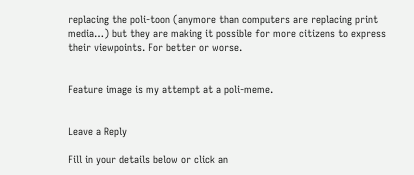replacing the poli-toon (anymore than computers are replacing print media…) but they are making it possible for more citizens to express their viewpoints. For better or worse.


Feature image is my attempt at a poli-meme.


Leave a Reply

Fill in your details below or click an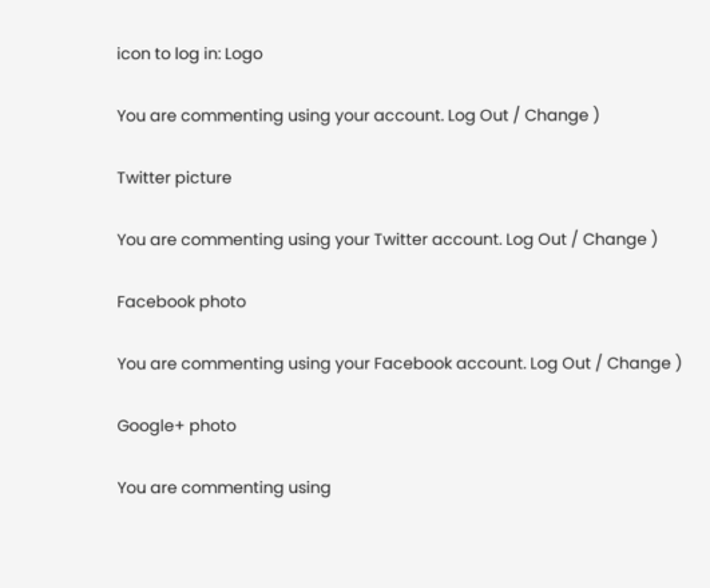icon to log in: Logo

You are commenting using your account. Log Out / Change )

Twitter picture

You are commenting using your Twitter account. Log Out / Change )

Facebook photo

You are commenting using your Facebook account. Log Out / Change )

Google+ photo

You are commenting using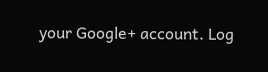your Google+ account. Log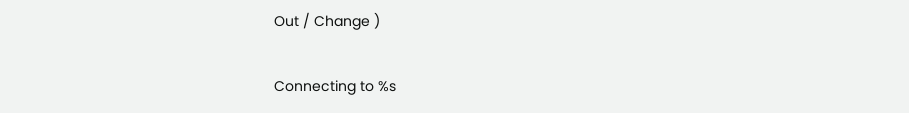Out / Change )

Connecting to %s